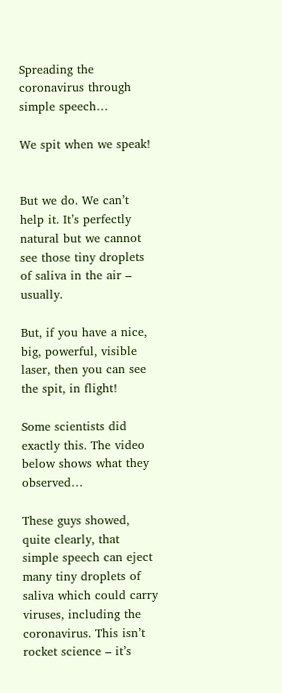Spreading the coronavirus through simple speech…

We spit when we speak!


But we do. We can’t help it. It’s perfectly natural but we cannot see those tiny droplets of saliva in the air – usually.

But, if you have a nice, big, powerful, visible laser, then you can see the spit, in flight!

Some scientists did exactly this. The video below shows what they observed…

These guys showed, quite clearly, that simple speech can eject many tiny droplets of saliva which could carry viruses, including the coronavirus. This isn’t rocket science – it’s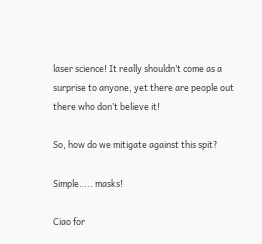laser science! It really shouldn’t come as a surprise to anyone, yet there are people out there who don’t believe it!

So, how do we mitigate against this spit?

Simple….. masks!

Ciao for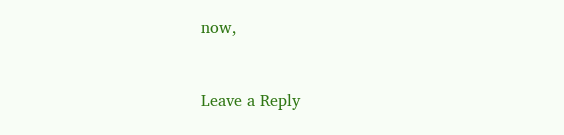now,


Leave a Reply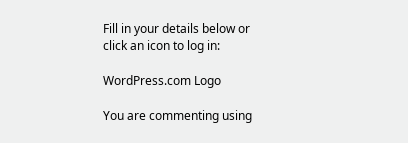Fill in your details below or click an icon to log in:

WordPress.com Logo

You are commenting using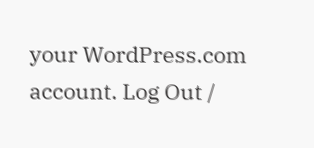your WordPress.com account. Log Out /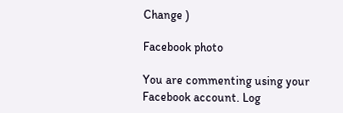Change )

Facebook photo

You are commenting using your Facebook account. Log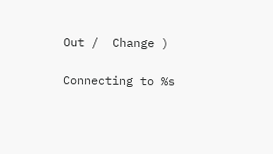Out /  Change )

Connecting to %s